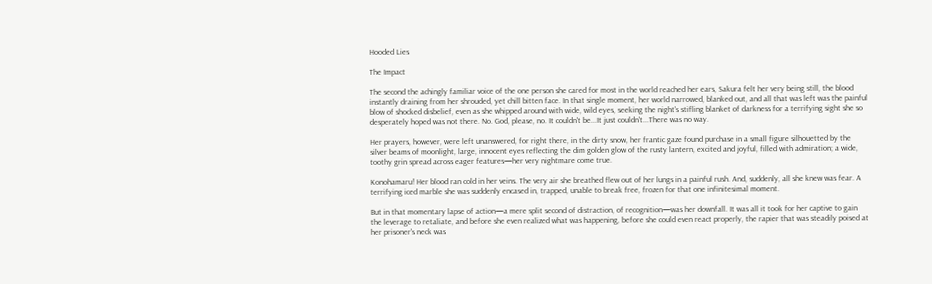Hooded Lies

The Impact

The second the achingly familiar voice of the one person she cared for most in the world reached her ears, Sakura felt her very being still, the blood instantly draining from her shrouded, yet chill bitten face. In that single moment, her world narrowed, blanked out, and all that was left was the painful blow of shocked disbelief, even as she whipped around with wide, wild eyes, seeking the night's stifling blanket of darkness for a terrifying sight she so desperately hoped was not there. No. God, please, no. It couldn't be...It just couldn't...There was no way.

Her prayers, however, were left unanswered, for right there, in the dirty snow, her frantic gaze found purchase in a small figure silhouetted by the silver beams of moonlight, large, innocent eyes reflecting the dim golden glow of the rusty lantern, excited and joyful, filled with admiration; a wide, toothy grin spread across eager features—her very nightmare come true.

Konohamaru! Her blood ran cold in her veins. The very air she breathed flew out of her lungs in a painful rush. And, suddenly, all she knew was fear. A terrifying iced marble she was suddenly encased in, trapped, unable to break free, frozen for that one infinitesimal moment.

But in that momentary lapse of action—a mere split second of distraction, of recognition—was her downfall. It was all it took for her captive to gain the leverage to retaliate, and before she even realized what was happening, before she could even react properly, the rapier that was steadily poised at her prisoner's neck was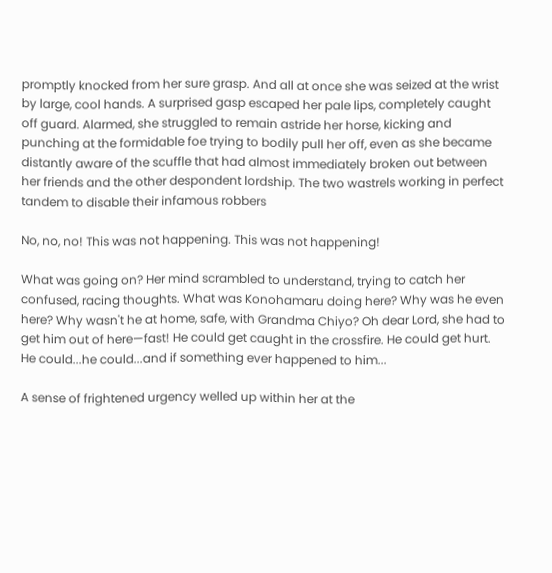promptly knocked from her sure grasp. And all at once she was seized at the wrist by large, cool hands. A surprised gasp escaped her pale lips, completely caught off guard. Alarmed, she struggled to remain astride her horse, kicking and punching at the formidable foe trying to bodily pull her off, even as she became distantly aware of the scuffle that had almost immediately broken out between her friends and the other despondent lordship. The two wastrels working in perfect tandem to disable their infamous robbers

No, no, no! This was not happening. This was not happening!

What was going on? Her mind scrambled to understand, trying to catch her confused, racing thoughts. What was Konohamaru doing here? Why was he even here? Why wasn't he at home, safe, with Grandma Chiyo? Oh dear Lord, she had to get him out of here—fast! He could get caught in the crossfire. He could get hurt. He could...he could...and if something ever happened to him...

A sense of frightened urgency welled up within her at the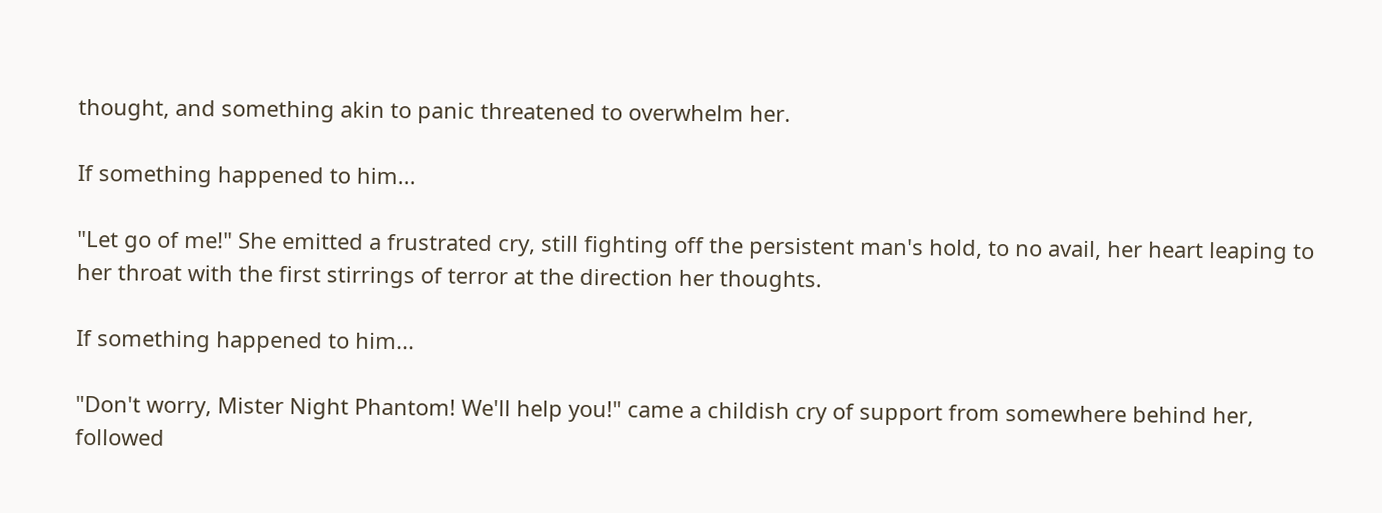thought, and something akin to panic threatened to overwhelm her.

If something happened to him...

"Let go of me!" She emitted a frustrated cry, still fighting off the persistent man's hold, to no avail, her heart leaping to her throat with the first stirrings of terror at the direction her thoughts.

If something happened to him...

"Don't worry, Mister Night Phantom! We'll help you!" came a childish cry of support from somewhere behind her, followed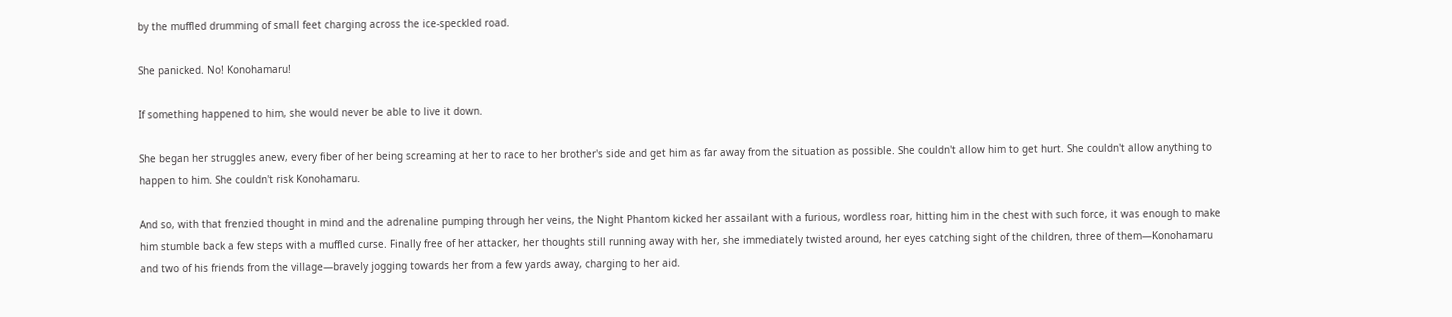by the muffled drumming of small feet charging across the ice-speckled road.

She panicked. No! Konohamaru!

If something happened to him, she would never be able to live it down.

She began her struggles anew, every fiber of her being screaming at her to race to her brother's side and get him as far away from the situation as possible. She couldn't allow him to get hurt. She couldn't allow anything to happen to him. She couldn't risk Konohamaru.

And so, with that frenzied thought in mind and the adrenaline pumping through her veins, the Night Phantom kicked her assailant with a furious, wordless roar, hitting him in the chest with such force, it was enough to make him stumble back a few steps with a muffled curse. Finally free of her attacker, her thoughts still running away with her, she immediately twisted around, her eyes catching sight of the children, three of them—Konohamaru and two of his friends from the village—bravely jogging towards her from a few yards away, charging to her aid.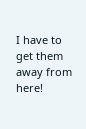I have to get them away from here!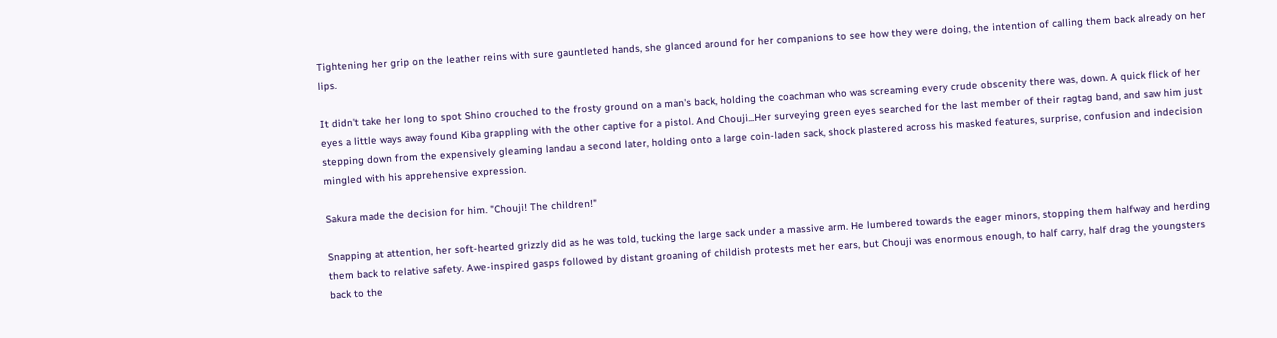Tightening her grip on the leather reins with sure gauntleted hands, she glanced around for her companions to see how they were doing, the intention of calling them back already on her lips.

It didn't take her long to spot Shino crouched to the frosty ground on a man's back, holding the coachman who was screaming every crude obscenity there was, down. A quick flick of her eyes a little ways away found Kiba grappling with the other captive for a pistol. And Chouji...Her surveying green eyes searched for the last member of their ragtag band, and saw him just stepping down from the expensively gleaming landau a second later, holding onto a large coin-laden sack, shock plastered across his masked features, surprise, confusion and indecision mingled with his apprehensive expression.

Sakura made the decision for him. "Chouji! The children!"

Snapping at attention, her soft-hearted grizzly did as he was told, tucking the large sack under a massive arm. He lumbered towards the eager minors, stopping them halfway and herding them back to relative safety. Awe-inspired gasps followed by distant groaning of childish protests met her ears, but Chouji was enormous enough, to half carry, half drag the youngsters back to the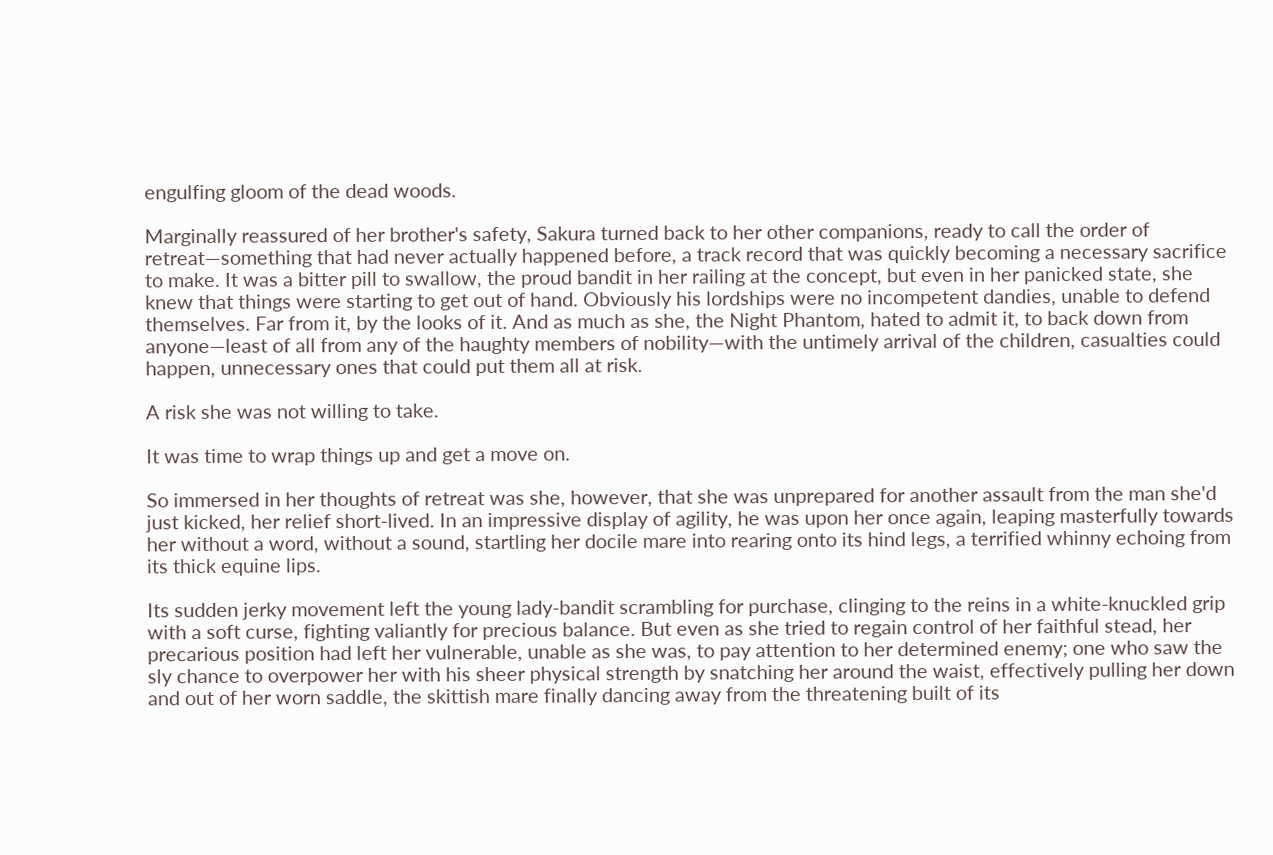engulfing gloom of the dead woods.

Marginally reassured of her brother's safety, Sakura turned back to her other companions, ready to call the order of retreat—something that had never actually happened before, a track record that was quickly becoming a necessary sacrifice to make. It was a bitter pill to swallow, the proud bandit in her railing at the concept, but even in her panicked state, she knew that things were starting to get out of hand. Obviously his lordships were no incompetent dandies, unable to defend themselves. Far from it, by the looks of it. And as much as she, the Night Phantom, hated to admit it, to back down from anyone—least of all from any of the haughty members of nobility—with the untimely arrival of the children, casualties could happen, unnecessary ones that could put them all at risk.

A risk she was not willing to take.

It was time to wrap things up and get a move on.

So immersed in her thoughts of retreat was she, however, that she was unprepared for another assault from the man she'd just kicked, her relief short-lived. In an impressive display of agility, he was upon her once again, leaping masterfully towards her without a word, without a sound, startling her docile mare into rearing onto its hind legs, a terrified whinny echoing from its thick equine lips.

Its sudden jerky movement left the young lady-bandit scrambling for purchase, clinging to the reins in a white-knuckled grip with a soft curse, fighting valiantly for precious balance. But even as she tried to regain control of her faithful stead, her precarious position had left her vulnerable, unable as she was, to pay attention to her determined enemy; one who saw the sly chance to overpower her with his sheer physical strength by snatching her around the waist, effectively pulling her down and out of her worn saddle, the skittish mare finally dancing away from the threatening built of its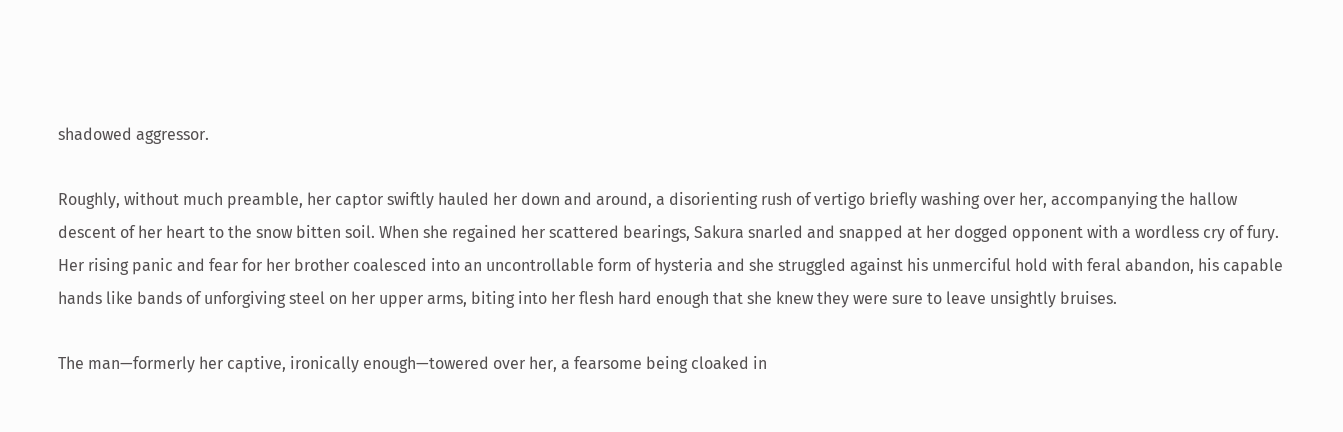shadowed aggressor.

Roughly, without much preamble, her captor swiftly hauled her down and around, a disorienting rush of vertigo briefly washing over her, accompanying the hallow descent of her heart to the snow bitten soil. When she regained her scattered bearings, Sakura snarled and snapped at her dogged opponent with a wordless cry of fury. Her rising panic and fear for her brother coalesced into an uncontrollable form of hysteria and she struggled against his unmerciful hold with feral abandon, his capable hands like bands of unforgiving steel on her upper arms, biting into her flesh hard enough that she knew they were sure to leave unsightly bruises.

The man—formerly her captive, ironically enough—towered over her, a fearsome being cloaked in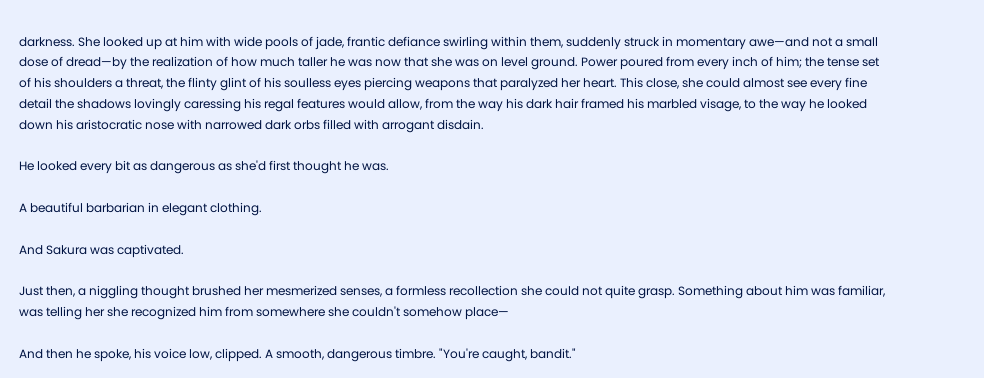darkness. She looked up at him with wide pools of jade, frantic defiance swirling within them, suddenly struck in momentary awe—and not a small dose of dread—by the realization of how much taller he was now that she was on level ground. Power poured from every inch of him; the tense set of his shoulders a threat, the flinty glint of his soulless eyes piercing weapons that paralyzed her heart. This close, she could almost see every fine detail the shadows lovingly caressing his regal features would allow, from the way his dark hair framed his marbled visage, to the way he looked down his aristocratic nose with narrowed dark orbs filled with arrogant disdain.

He looked every bit as dangerous as she'd first thought he was.

A beautiful barbarian in elegant clothing.

And Sakura was captivated.

Just then, a niggling thought brushed her mesmerized senses, a formless recollection she could not quite grasp. Something about him was familiar, was telling her she recognized him from somewhere she couldn't somehow place—

And then he spoke, his voice low, clipped. A smooth, dangerous timbre. "You're caught, bandit."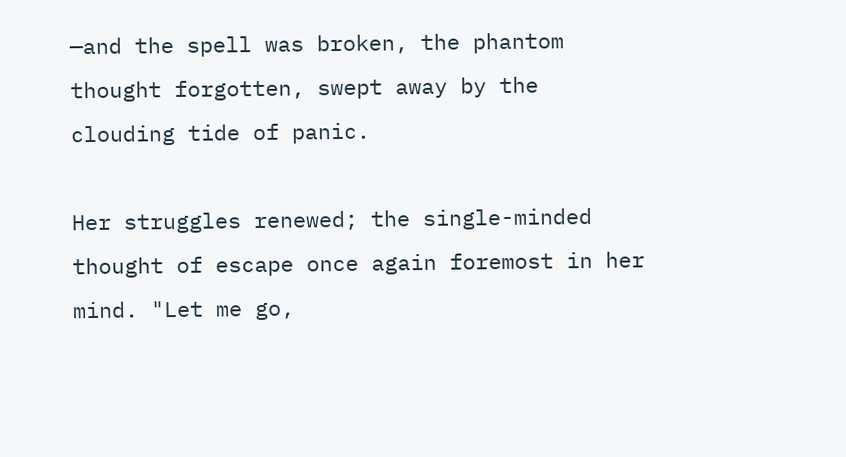—and the spell was broken, the phantom thought forgotten, swept away by the clouding tide of panic.

Her struggles renewed; the single-minded thought of escape once again foremost in her mind. "Let me go,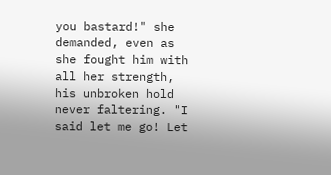you bastard!" she demanded, even as she fought him with all her strength, his unbroken hold never faltering. "I said let me go! Let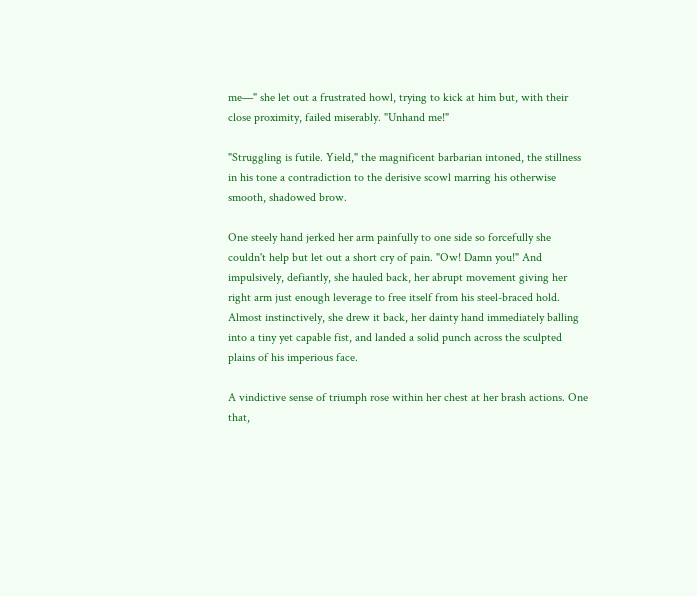me—" she let out a frustrated howl, trying to kick at him but, with their close proximity, failed miserably. "Unhand me!"

"Struggling is futile. Yield," the magnificent barbarian intoned, the stillness in his tone a contradiction to the derisive scowl marring his otherwise smooth, shadowed brow.

One steely hand jerked her arm painfully to one side so forcefully she couldn't help but let out a short cry of pain. "Ow! Damn you!" And impulsively, defiantly, she hauled back, her abrupt movement giving her right arm just enough leverage to free itself from his steel-braced hold. Almost instinctively, she drew it back, her dainty hand immediately balling into a tiny yet capable fist, and landed a solid punch across the sculpted plains of his imperious face.

A vindictive sense of triumph rose within her chest at her brash actions. One that,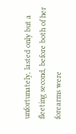unfortunately, lasted only but a fleeting second, before both of her forearms were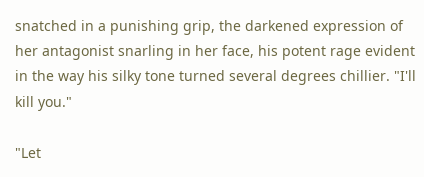snatched in a punishing grip, the darkened expression of her antagonist snarling in her face, his potent rage evident in the way his silky tone turned several degrees chillier. "I'll kill you."

"Let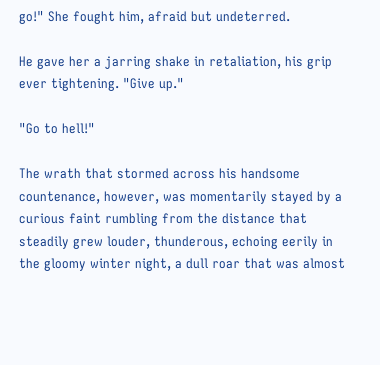go!" She fought him, afraid but undeterred.

He gave her a jarring shake in retaliation, his grip ever tightening. "Give up."

"Go to hell!"

The wrath that stormed across his handsome countenance, however, was momentarily stayed by a curious faint rumbling from the distance that steadily grew louder, thunderous, echoing eerily in the gloomy winter night, a dull roar that was almost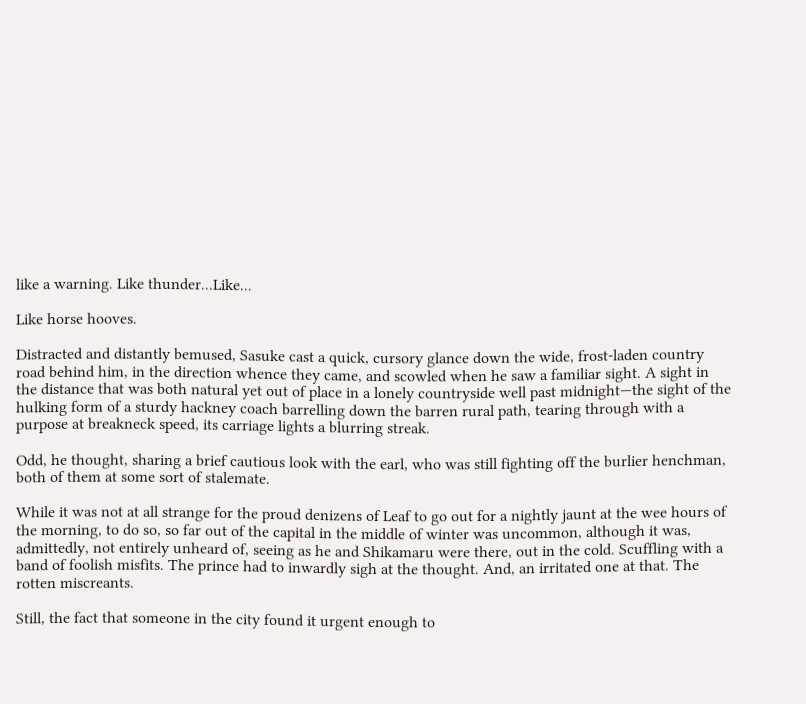like a warning. Like thunder...Like...

Like horse hooves.

Distracted and distantly bemused, Sasuke cast a quick, cursory glance down the wide, frost-laden country road behind him, in the direction whence they came, and scowled when he saw a familiar sight. A sight in the distance that was both natural yet out of place in a lonely countryside well past midnight—the sight of the hulking form of a sturdy hackney coach barrelling down the barren rural path, tearing through with a purpose at breakneck speed, its carriage lights a blurring streak.

Odd, he thought, sharing a brief cautious look with the earl, who was still fighting off the burlier henchman, both of them at some sort of stalemate.

While it was not at all strange for the proud denizens of Leaf to go out for a nightly jaunt at the wee hours of the morning, to do so, so far out of the capital in the middle of winter was uncommon, although it was, admittedly, not entirely unheard of, seeing as he and Shikamaru were there, out in the cold. Scuffling with a band of foolish misfits. The prince had to inwardly sigh at the thought. And, an irritated one at that. The rotten miscreants.

Still, the fact that someone in the city found it urgent enough to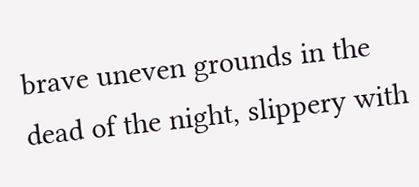brave uneven grounds in the dead of the night, slippery with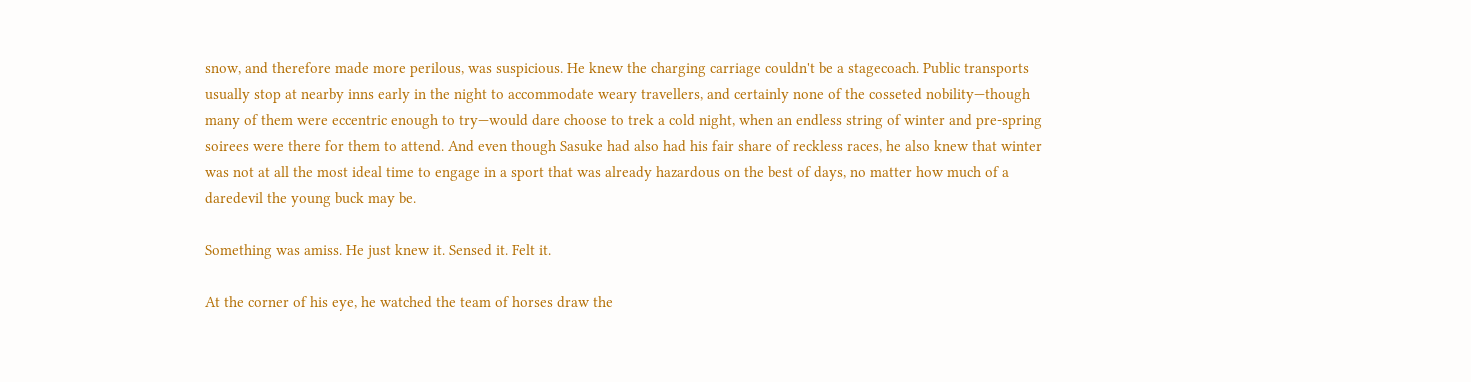snow, and therefore made more perilous, was suspicious. He knew the charging carriage couldn't be a stagecoach. Public transports usually stop at nearby inns early in the night to accommodate weary travellers, and certainly none of the cosseted nobility—though many of them were eccentric enough to try—would dare choose to trek a cold night, when an endless string of winter and pre-spring soirees were there for them to attend. And even though Sasuke had also had his fair share of reckless races, he also knew that winter was not at all the most ideal time to engage in a sport that was already hazardous on the best of days, no matter how much of a daredevil the young buck may be.

Something was amiss. He just knew it. Sensed it. Felt it.

At the corner of his eye, he watched the team of horses draw the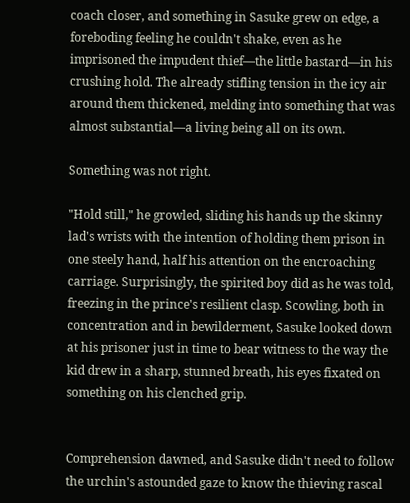coach closer, and something in Sasuke grew on edge, a foreboding feeling he couldn't shake, even as he imprisoned the impudent thief—the little bastard—in his crushing hold. The already stifling tension in the icy air around them thickened, melding into something that was almost substantial—a living being all on its own.

Something was not right.

"Hold still," he growled, sliding his hands up the skinny lad's wrists with the intention of holding them prison in one steely hand, half his attention on the encroaching carriage. Surprisingly, the spirited boy did as he was told, freezing in the prince's resilient clasp. Scowling, both in concentration and in bewilderment, Sasuke looked down at his prisoner just in time to bear witness to the way the kid drew in a sharp, stunned breath, his eyes fixated on something on his clenched grip.


Comprehension dawned, and Sasuke didn't need to follow the urchin's astounded gaze to know the thieving rascal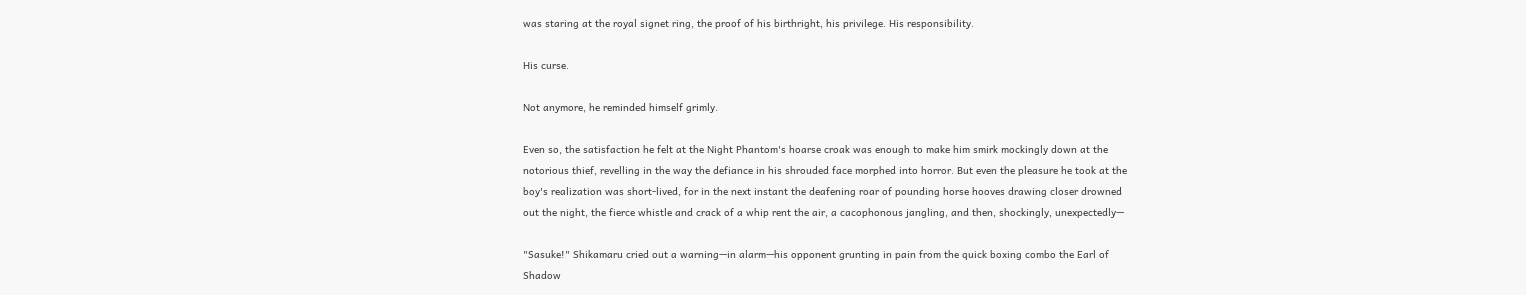was staring at the royal signet ring, the proof of his birthright, his privilege. His responsibility.

His curse.

Not anymore, he reminded himself grimly.

Even so, the satisfaction he felt at the Night Phantom's hoarse croak was enough to make him smirk mockingly down at the notorious thief, revelling in the way the defiance in his shrouded face morphed into horror. But even the pleasure he took at the boy's realization was short-lived, for in the next instant the deafening roar of pounding horse hooves drawing closer drowned out the night, the fierce whistle and crack of a whip rent the air, a cacophonous jangling, and then, shockingly, unexpectedly—

"Sasuke!" Shikamaru cried out a warning—in alarm—his opponent grunting in pain from the quick boxing combo the Earl of Shadow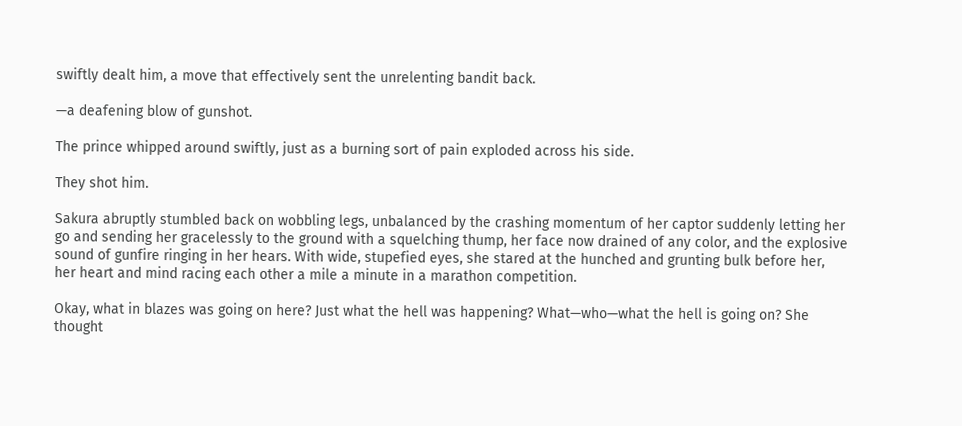swiftly dealt him, a move that effectively sent the unrelenting bandit back.

—a deafening blow of gunshot.

The prince whipped around swiftly, just as a burning sort of pain exploded across his side.

They shot him.

Sakura abruptly stumbled back on wobbling legs, unbalanced by the crashing momentum of her captor suddenly letting her go and sending her gracelessly to the ground with a squelching thump, her face now drained of any color, and the explosive sound of gunfire ringing in her hears. With wide, stupefied eyes, she stared at the hunched and grunting bulk before her, her heart and mind racing each other a mile a minute in a marathon competition.

Okay, what in blazes was going on here? Just what the hell was happening? What—who—what the hell is going on? She thought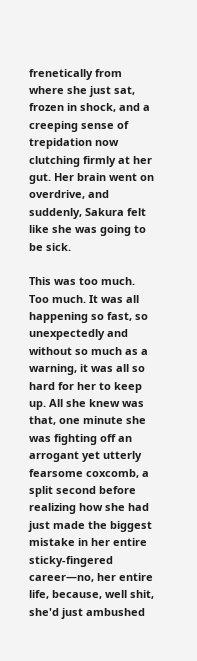frenetically from where she just sat, frozen in shock, and a creeping sense of trepidation now clutching firmly at her gut. Her brain went on overdrive, and suddenly, Sakura felt like she was going to be sick.

This was too much. Too much. It was all happening so fast, so unexpectedly and without so much as a warning, it was all so hard for her to keep up. All she knew was that, one minute she was fighting off an arrogant yet utterly fearsome coxcomb, a split second before realizing how she had just made the biggest mistake in her entire sticky-fingered career—no, her entire life, because, well shit, she'd just ambushed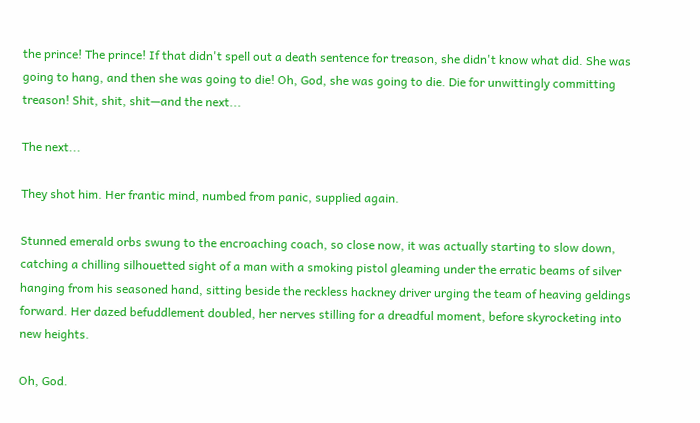the prince! The prince! If that didn't spell out a death sentence for treason, she didn't know what did. She was going to hang, and then she was going to die! Oh, God, she was going to die. Die for unwittingly committing treason! Shit, shit, shit—and the next...

The next...

They shot him. Her frantic mind, numbed from panic, supplied again.

Stunned emerald orbs swung to the encroaching coach, so close now, it was actually starting to slow down, catching a chilling silhouetted sight of a man with a smoking pistol gleaming under the erratic beams of silver hanging from his seasoned hand, sitting beside the reckless hackney driver urging the team of heaving geldings forward. Her dazed befuddlement doubled, her nerves stilling for a dreadful moment, before skyrocketing into new heights.

Oh, God.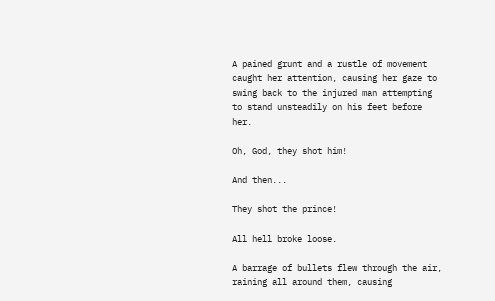A pained grunt and a rustle of movement caught her attention, causing her gaze to swing back to the injured man attempting to stand unsteadily on his feet before her.

Oh, God, they shot him!

And then...

They shot the prince!

All hell broke loose.

A barrage of bullets flew through the air, raining all around them, causing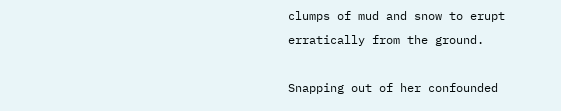clumps of mud and snow to erupt erratically from the ground.

Snapping out of her confounded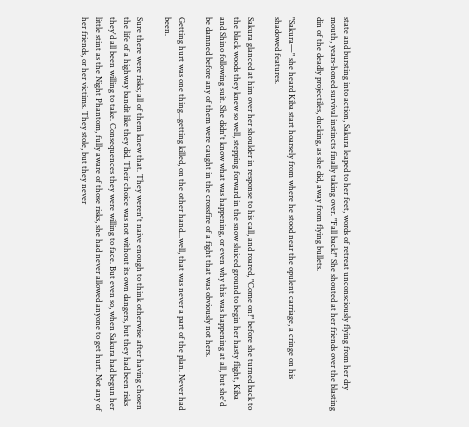state and bursting into action, Sakura leaped to her feet, words of retreat unconsciously flying from her dry mouth, years-honed survival instincts finally taking over. "Fall back!" She shouted at her friends over the blasting din of the deadly projectiles, ducking, as she did, away from flying bullets.

"Sakura—" she heard Kiba start hoarsely from where he stood near the opulent carriage, a cringe on his shadowed features.

Sakura glanced at him over her shoulder in response to his call, and roared, "Come on!" before she turned back to the black woods they knew so well, stepping forward in the snow sluiced ground to begin her hasty flight, Kiba and Shino following suit. She didn't know what was happening, or even why this was happening at all, but she'd be damned before any of them were caught in the crossfire of a fight that was obviously not hers.

Getting hurt was one thing...getting killed, on the other hand...well, that was never a part of the plan. Never had been.

Sure there were risks; all of them knew that. They weren't naive enough to think otherwise after having chosen the life of a highway bandit like they did. Their choice was not without its own dangers, but they had been risks they'd all been willing to take. Consequences they were willing to face. But even so, when Sakura had begun her little stint as the Night Phantom, fully aware of those risks, she had never allowed anyone to get hurt. Not any of her friends, or her victims. They stole, but they never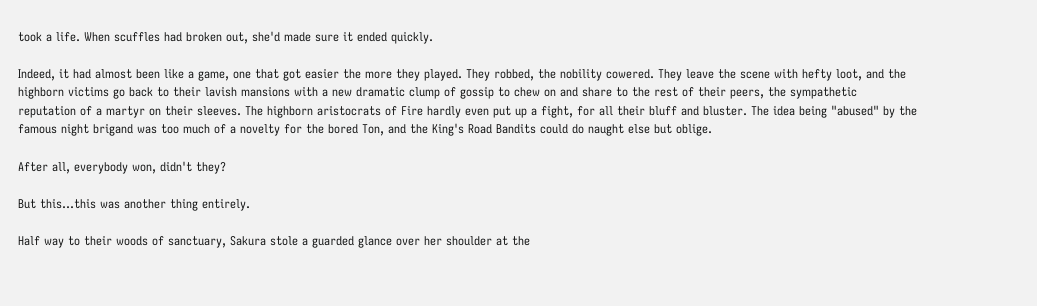took a life. When scuffles had broken out, she'd made sure it ended quickly.

Indeed, it had almost been like a game, one that got easier the more they played. They robbed, the nobility cowered. They leave the scene with hefty loot, and the highborn victims go back to their lavish mansions with a new dramatic clump of gossip to chew on and share to the rest of their peers, the sympathetic reputation of a martyr on their sleeves. The highborn aristocrats of Fire hardly even put up a fight, for all their bluff and bluster. The idea being "abused" by the famous night brigand was too much of a novelty for the bored Ton, and the King's Road Bandits could do naught else but oblige.

After all, everybody won, didn't they?

But this...this was another thing entirely.

Half way to their woods of sanctuary, Sakura stole a guarded glance over her shoulder at the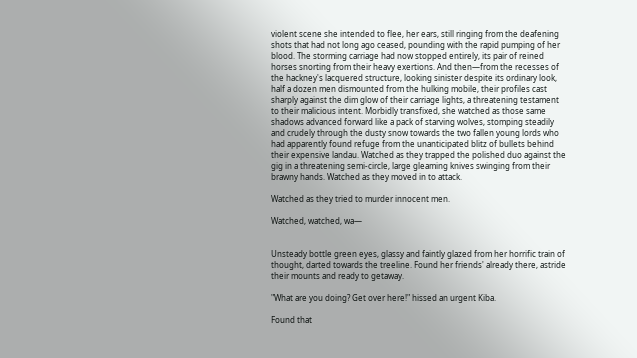violent scene she intended to flee, her ears, still ringing from the deafening shots that had not long ago ceased, pounding with the rapid pumping of her blood. The storming carriage had now stopped entirely, its pair of reined horses snorting from their heavy exertions. And then—from the recesses of the hackney's lacquered structure, looking sinister despite its ordinary look, half a dozen men dismounted from the hulking mobile, their profiles cast sharply against the dim glow of their carriage lights, a threatening testament to their malicious intent. Morbidly transfixed, she watched as those same shadows advanced forward like a pack of starving wolves, stomping steadily and crudely through the dusty snow towards the two fallen young lords who had apparently found refuge from the unanticipated blitz of bullets behind their expensive landau. Watched as they trapped the polished duo against the gig in a threatening semi-circle, large gleaming knives swinging from their brawny hands. Watched as they moved in to attack.

Watched as they tried to murder innocent men.

Watched, watched, wa—


Unsteady bottle green eyes, glassy and faintly glazed from her horrific train of thought, darted towards the treeline. Found her friends' already there, astride their mounts and ready to getaway.

"What are you doing? Get over here!" hissed an urgent Kiba.

Found that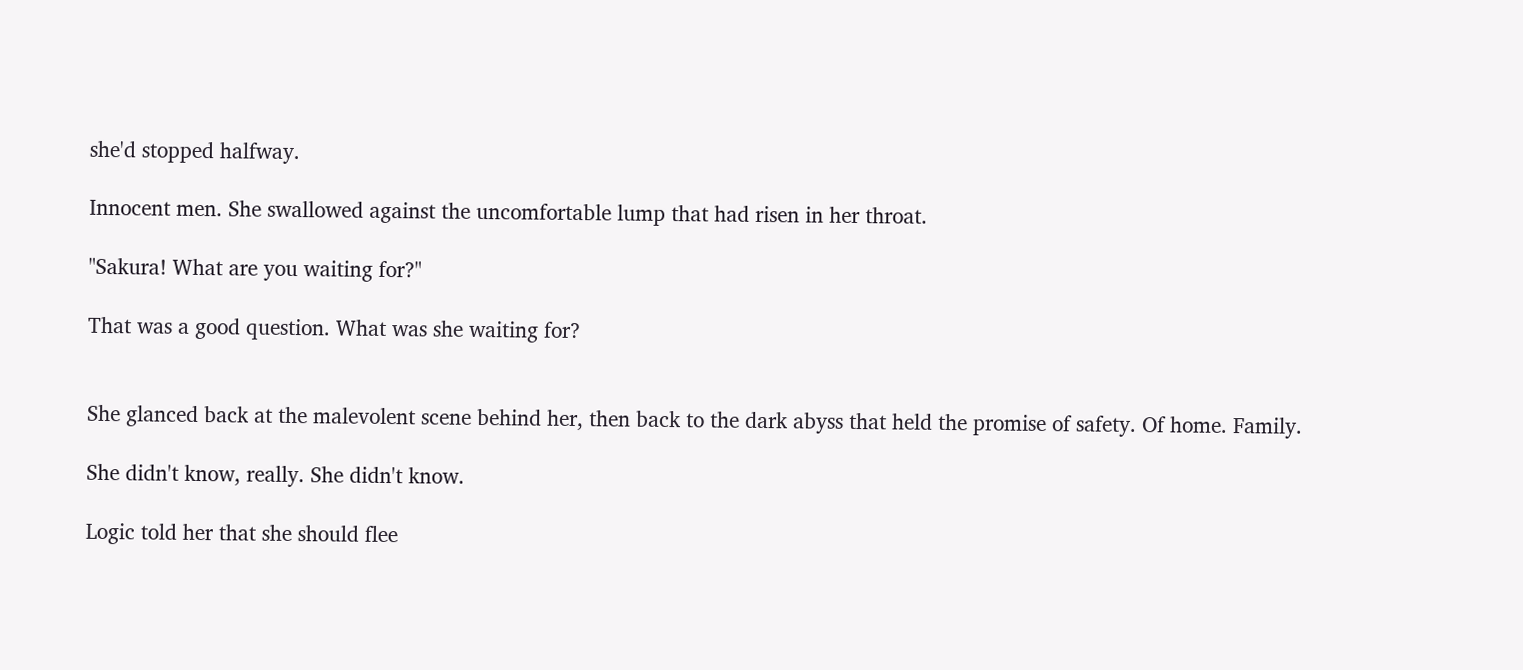she'd stopped halfway.

Innocent men. She swallowed against the uncomfortable lump that had risen in her throat.

"Sakura! What are you waiting for?"

That was a good question. What was she waiting for?


She glanced back at the malevolent scene behind her, then back to the dark abyss that held the promise of safety. Of home. Family.

She didn't know, really. She didn't know.

Logic told her that she should flee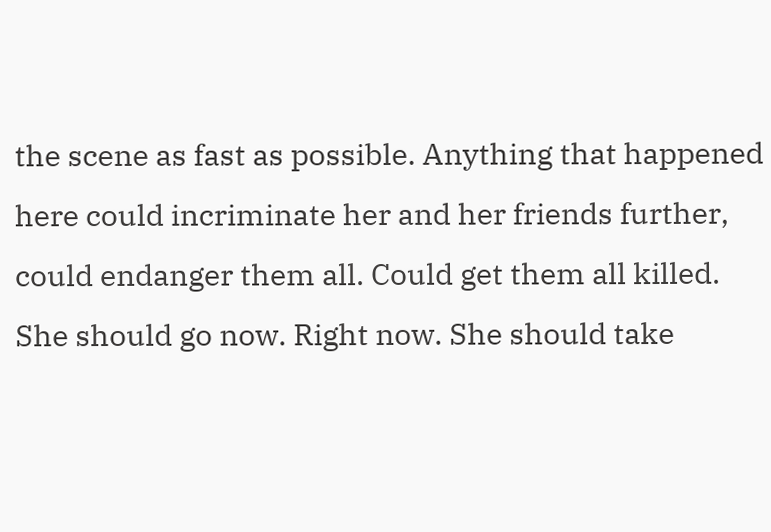the scene as fast as possible. Anything that happened here could incriminate her and her friends further, could endanger them all. Could get them all killed. She should go now. Right now. She should take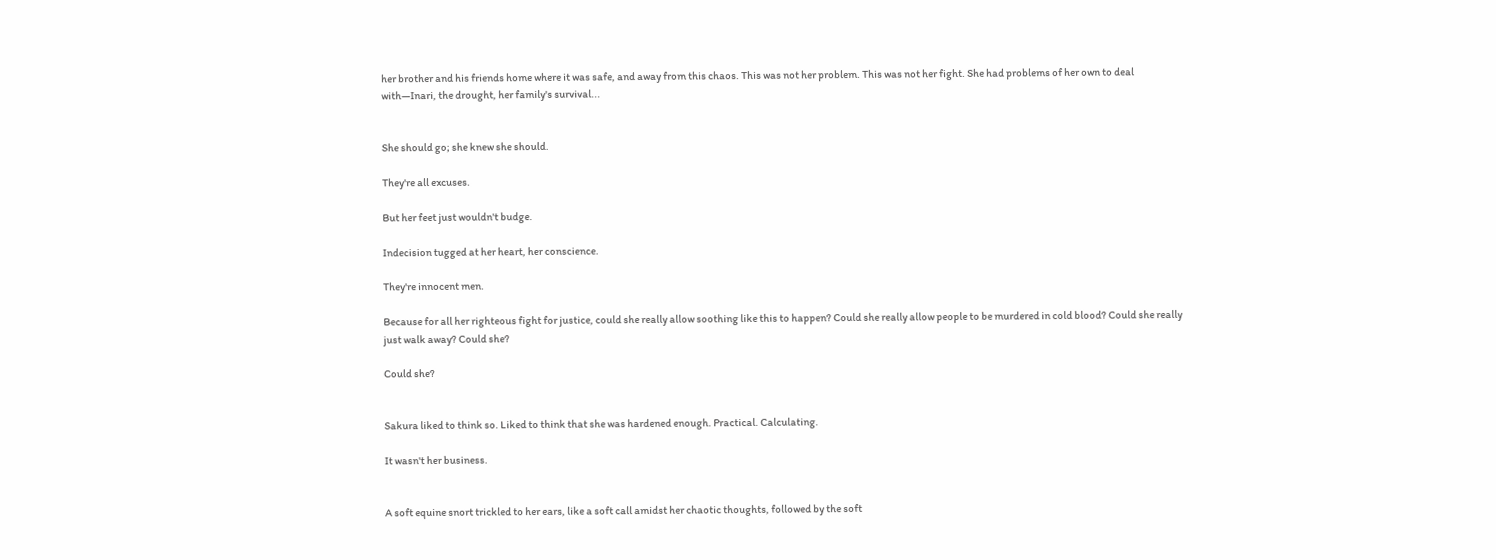her brother and his friends home where it was safe, and away from this chaos. This was not her problem. This was not her fight. She had problems of her own to deal with—Inari, the drought, her family's survival...


She should go; she knew she should.

They're all excuses.

But her feet just wouldn't budge.

Indecision tugged at her heart, her conscience.

They're innocent men.

Because for all her righteous fight for justice, could she really allow soothing like this to happen? Could she really allow people to be murdered in cold blood? Could she really just walk away? Could she?

Could she?


Sakura liked to think so. Liked to think that she was hardened enough. Practical. Calculating.

It wasn't her business.


A soft equine snort trickled to her ears, like a soft call amidst her chaotic thoughts, followed by the soft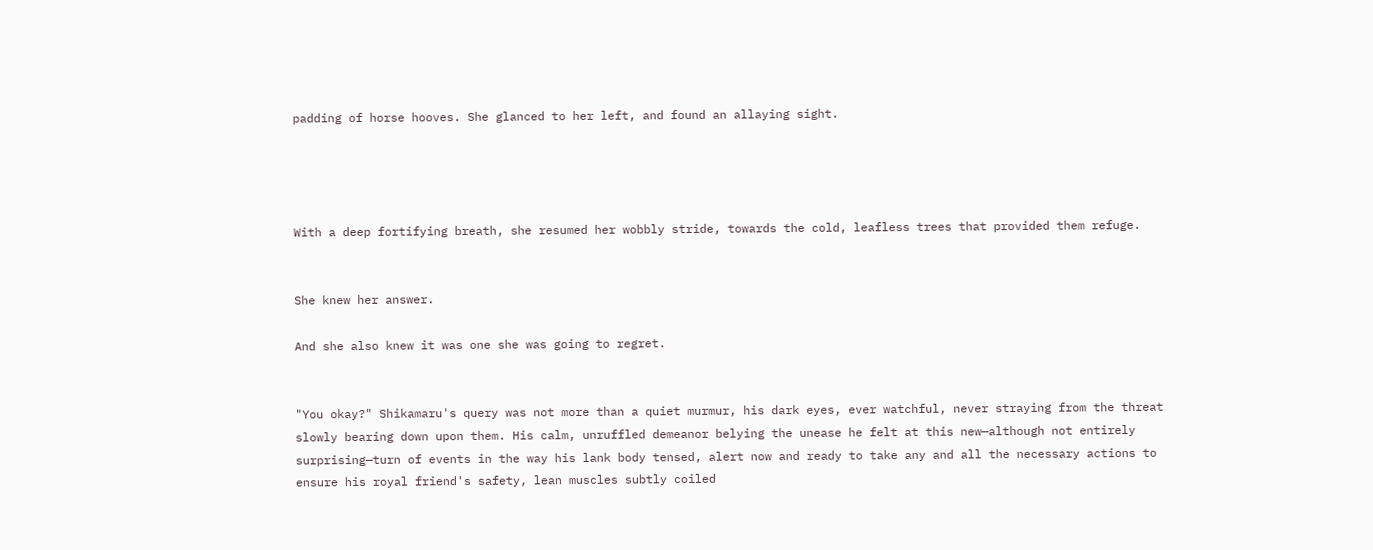padding of horse hooves. She glanced to her left, and found an allaying sight.




With a deep fortifying breath, she resumed her wobbly stride, towards the cold, leafless trees that provided them refuge.


She knew her answer.

And she also knew it was one she was going to regret.


"You okay?" Shikamaru's query was not more than a quiet murmur, his dark eyes, ever watchful, never straying from the threat slowly bearing down upon them. His calm, unruffled demeanor belying the unease he felt at this new—although not entirely surprising—turn of events in the way his lank body tensed, alert now and ready to take any and all the necessary actions to ensure his royal friend's safety, lean muscles subtly coiled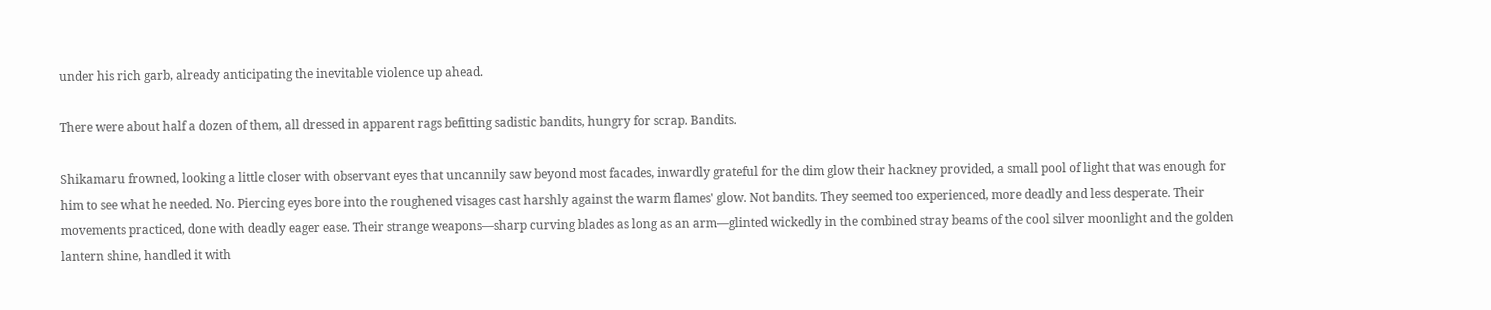under his rich garb, already anticipating the inevitable violence up ahead.

There were about half a dozen of them, all dressed in apparent rags befitting sadistic bandits, hungry for scrap. Bandits.

Shikamaru frowned, looking a little closer with observant eyes that uncannily saw beyond most facades, inwardly grateful for the dim glow their hackney provided, a small pool of light that was enough for him to see what he needed. No. Piercing eyes bore into the roughened visages cast harshly against the warm flames' glow. Not bandits. They seemed too experienced, more deadly and less desperate. Their movements practiced, done with deadly eager ease. Their strange weapons—sharp curving blades as long as an arm—glinted wickedly in the combined stray beams of the cool silver moonlight and the golden lantern shine, handled it with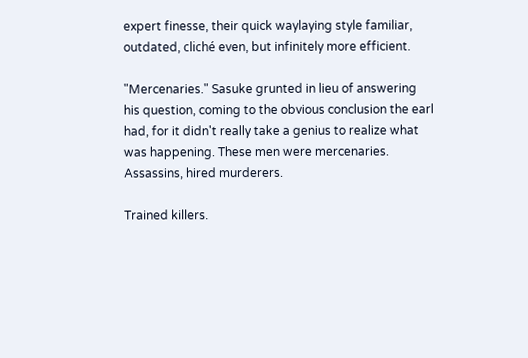expert finesse, their quick waylaying style familiar, outdated, cliché even, but infinitely more efficient.

"Mercenaries." Sasuke grunted in lieu of answering his question, coming to the obvious conclusion the earl had, for it didn't really take a genius to realize what was happening. These men were mercenaries. Assassins, hired murderers.

Trained killers.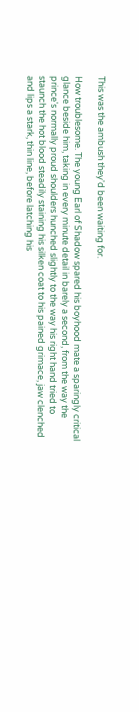This was the ambush they'd been waiting for.

How troublesome. The young Earl of Shadow spared his boyhood mate a sparingly critical glance beside him, taking in every minute detail in barely a second, from the way the prince's normally proud shoulders hunched slightly to the way his right hand tried to staunch the hot blood steadily staining his silken coat to his pained grimace, jaw clenched and lips a stark, thin line, before latching his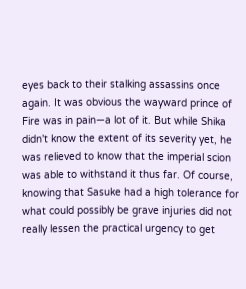eyes back to their stalking assassins once again. It was obvious the wayward prince of Fire was in pain—a lot of it. But while Shika didn't know the extent of its severity yet, he was relieved to know that the imperial scion was able to withstand it thus far. Of course, knowing that Sasuke had a high tolerance for what could possibly be grave injuries did not really lessen the practical urgency to get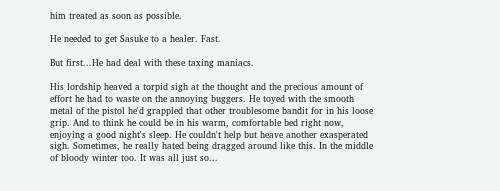him treated as soon as possible.

He needed to get Sasuke to a healer. Fast.

But first...He had deal with these taxing maniacs.

His lordship heaved a torpid sigh at the thought and the precious amount of effort he had to waste on the annoying buggers. He toyed with the smooth metal of the pistol he'd grappled that other troublesome bandit for in his loose grip. And to think he could be in his warm, comfortable bed right now, enjoying a good night's sleep. He couldn't help but heave another exasperated sigh. Sometimes, he really hated being dragged around like this. In the middle of bloody winter too. It was all just so...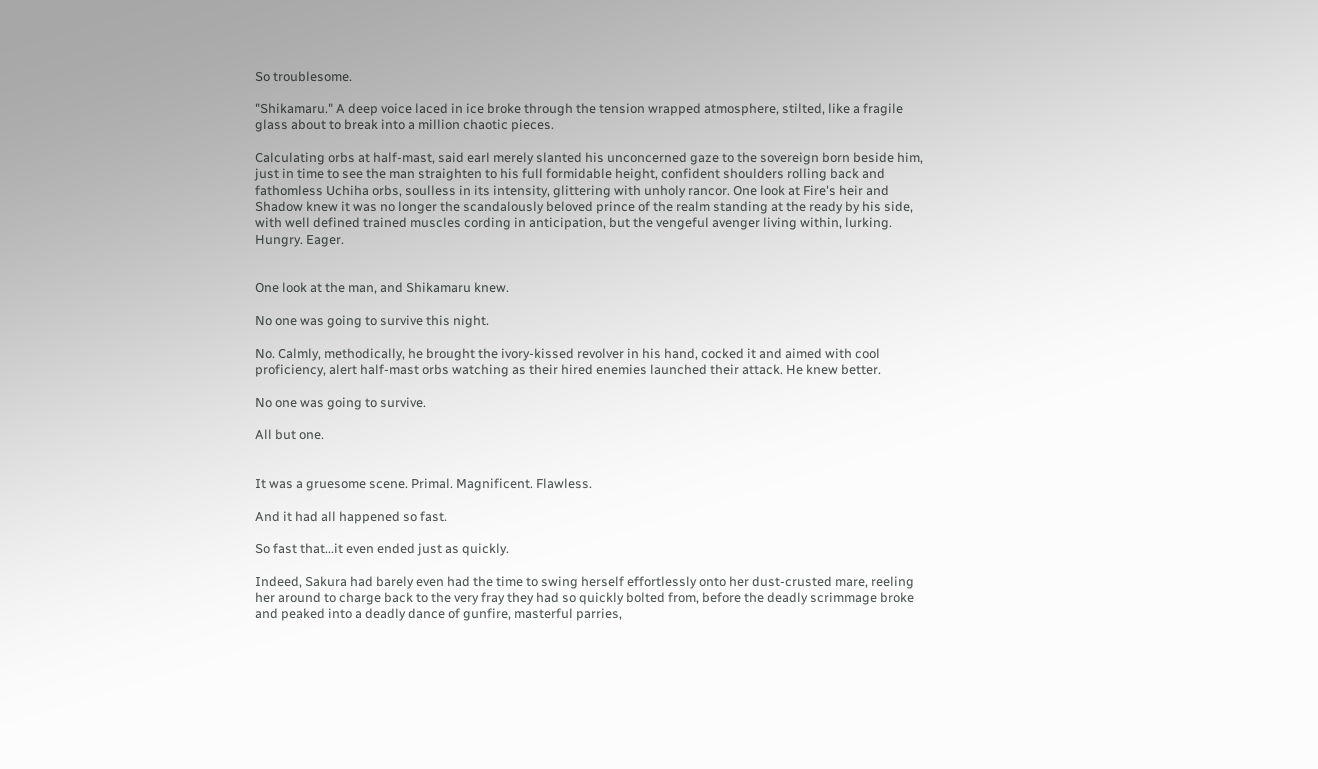So troublesome.

"Shikamaru." A deep voice laced in ice broke through the tension wrapped atmosphere, stilted, like a fragile glass about to break into a million chaotic pieces.

Calculating orbs at half-mast, said earl merely slanted his unconcerned gaze to the sovereign born beside him, just in time to see the man straighten to his full formidable height, confident shoulders rolling back and fathomless Uchiha orbs, soulless in its intensity, glittering with unholy rancor. One look at Fire's heir and Shadow knew it was no longer the scandalously beloved prince of the realm standing at the ready by his side, with well defined trained muscles cording in anticipation, but the vengeful avenger living within, lurking. Hungry. Eager.


One look at the man, and Shikamaru knew.

No one was going to survive this night.

No. Calmly, methodically, he brought the ivory-kissed revolver in his hand, cocked it and aimed with cool proficiency, alert half-mast orbs watching as their hired enemies launched their attack. He knew better.

No one was going to survive.

All but one.


It was a gruesome scene. Primal. Magnificent. Flawless.

And it had all happened so fast.

So fast that...it even ended just as quickly.

Indeed, Sakura had barely even had the time to swing herself effortlessly onto her dust-crusted mare, reeling her around to charge back to the very fray they had so quickly bolted from, before the deadly scrimmage broke and peaked into a deadly dance of gunfire, masterful parries,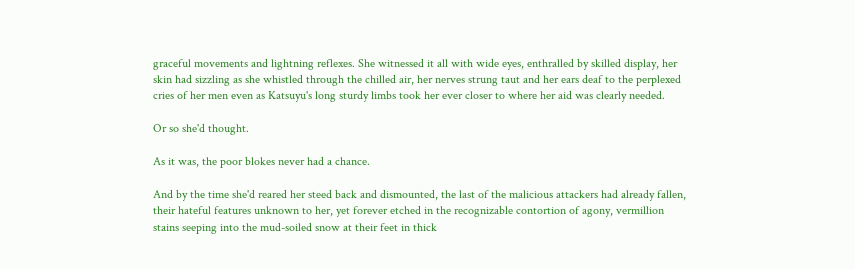graceful movements and lightning reflexes. She witnessed it all with wide eyes, enthralled by skilled display, her skin had sizzling as she whistled through the chilled air, her nerves strung taut and her ears deaf to the perplexed cries of her men even as Katsuyu's long sturdy limbs took her ever closer to where her aid was clearly needed.

Or so she'd thought.

As it was, the poor blokes never had a chance.

And by the time she'd reared her steed back and dismounted, the last of the malicious attackers had already fallen, their hateful features unknown to her, yet forever etched in the recognizable contortion of agony, vermillion stains seeping into the mud-soiled snow at their feet in thick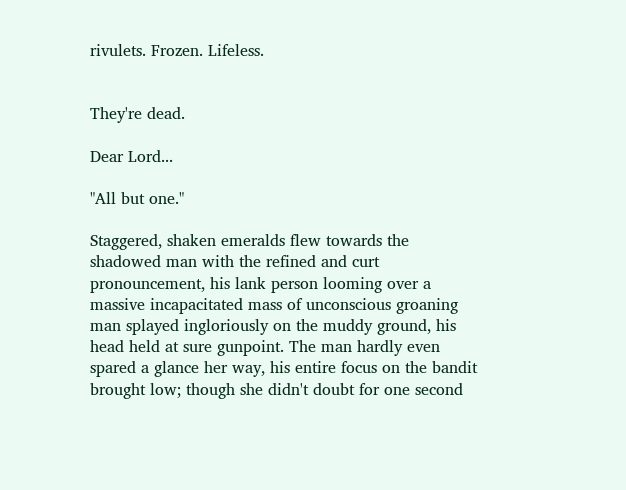rivulets. Frozen. Lifeless.


They're dead.

Dear Lord...

"All but one."

Staggered, shaken emeralds flew towards the shadowed man with the refined and curt pronouncement, his lank person looming over a massive incapacitated mass of unconscious groaning man splayed ingloriously on the muddy ground, his head held at sure gunpoint. The man hardly even spared a glance her way, his entire focus on the bandit brought low; though she didn't doubt for one second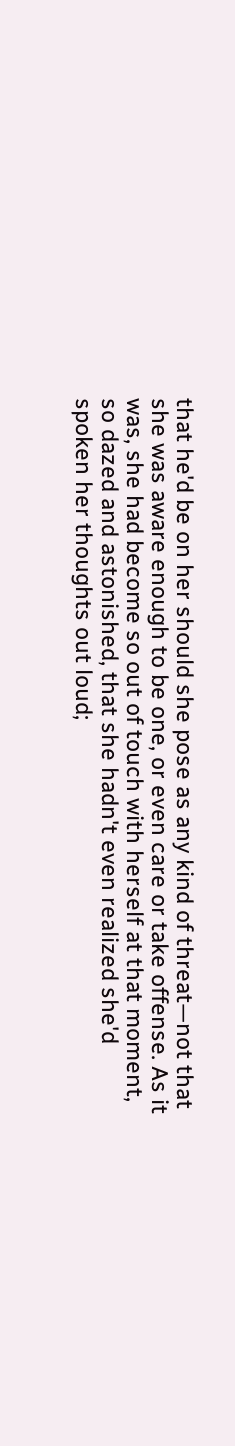that he'd be on her should she pose as any kind of threat—not that she was aware enough to be one, or even care or take offense. As it was, she had become so out of touch with herself at that moment, so dazed and astonished, that she hadn't even realized she'd spoken her thoughts out loud;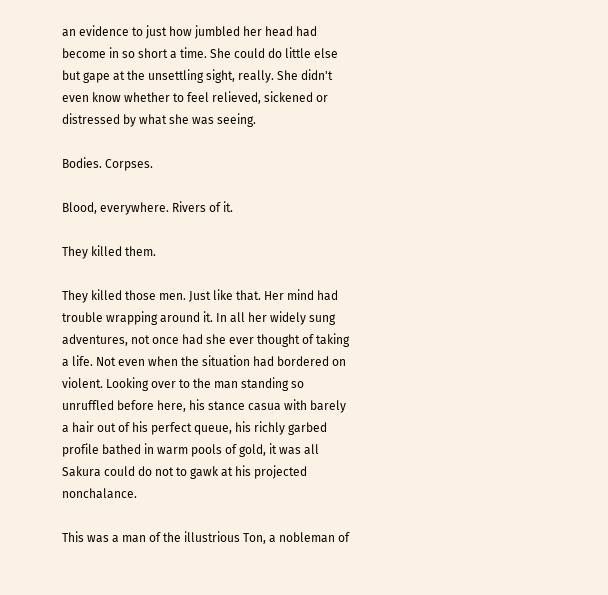an evidence to just how jumbled her head had become in so short a time. She could do little else but gape at the unsettling sight, really. She didn't even know whether to feel relieved, sickened or distressed by what she was seeing.

Bodies. Corpses.

Blood, everywhere. Rivers of it.

They killed them.

They killed those men. Just like that. Her mind had trouble wrapping around it. In all her widely sung adventures, not once had she ever thought of taking a life. Not even when the situation had bordered on violent. Looking over to the man standing so unruffled before here, his stance casua with barely a hair out of his perfect queue, his richly garbed profile bathed in warm pools of gold, it was all Sakura could do not to gawk at his projected nonchalance.

This was a man of the illustrious Ton, a nobleman of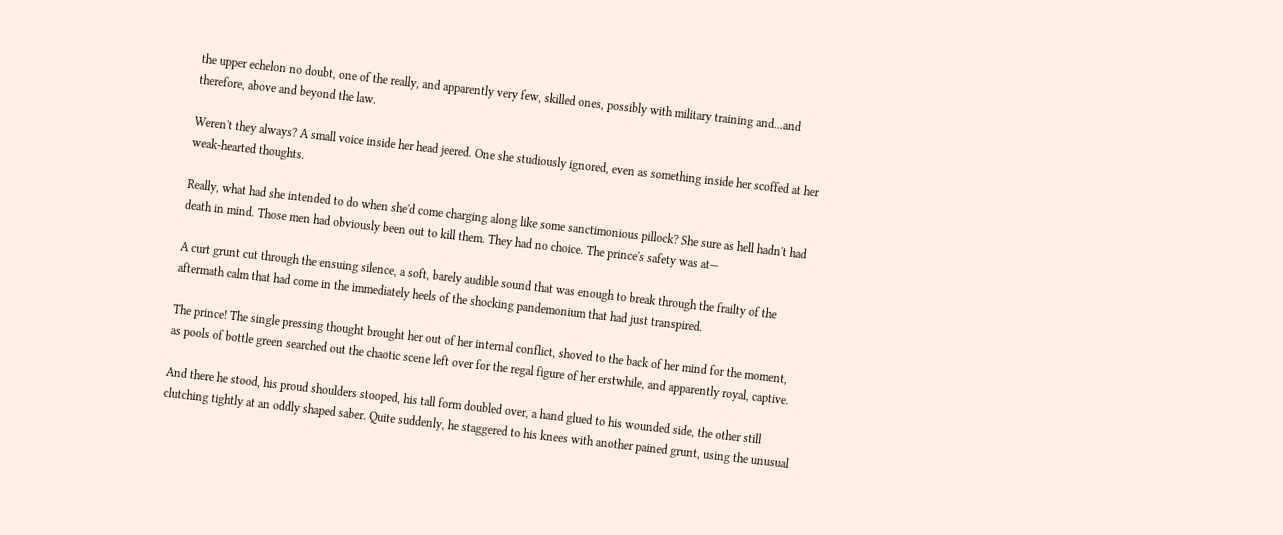the upper echelon no doubt, one of the really, and apparently very few, skilled ones, possibly with military training and...and therefore, above and beyond the law.

Weren't they always? A small voice inside her head jeered. One she studiously ignored, even as something inside her scoffed at her weak-hearted thoughts.

Really, what had she intended to do when she'd come charging along like some sanctimonious pillock? She sure as hell hadn't had death in mind. Those men had obviously been out to kill them. They had no choice. The prince's safety was at—

A curt grunt cut through the ensuing silence, a soft, barely audible sound that was enough to break through the frailty of the aftermath calm that had come in the immediately heels of the shocking pandemonium that had just transpired.

The prince! The single pressing thought brought her out of her internal conflict, shoved to the back of her mind for the moment, as pools of bottle green searched out the chaotic scene left over for the regal figure of her erstwhile, and apparently royal, captive.

And there he stood, his proud shoulders stooped, his tall form doubled over, a hand glued to his wounded side, the other still clutching tightly at an oddly shaped saber. Quite suddenly, he staggered to his knees with another pained grunt, using the unusual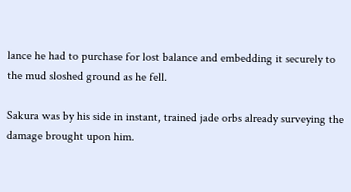lance he had to purchase for lost balance and embedding it securely to the mud sloshed ground as he fell.

Sakura was by his side in instant, trained jade orbs already surveying the damage brought upon him.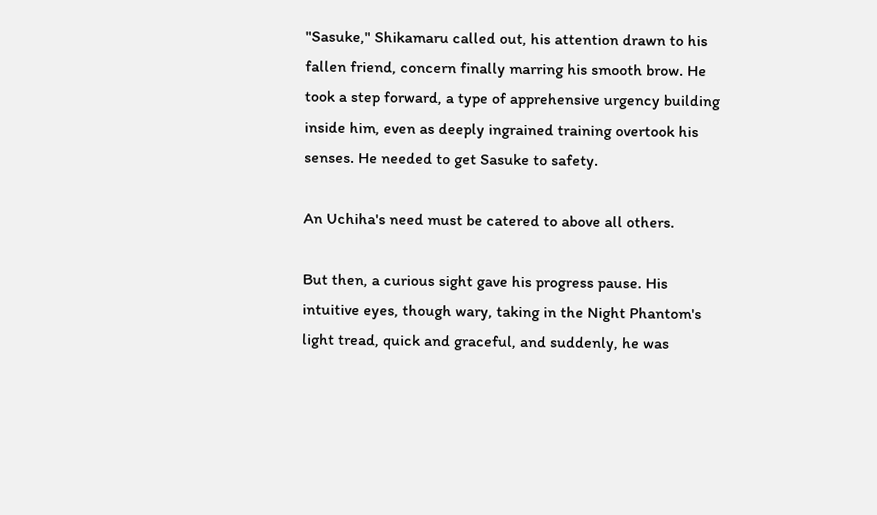"Sasuke," Shikamaru called out, his attention drawn to his fallen friend, concern finally marring his smooth brow. He took a step forward, a type of apprehensive urgency building inside him, even as deeply ingrained training overtook his senses. He needed to get Sasuke to safety.

An Uchiha's need must be catered to above all others.

But then, a curious sight gave his progress pause. His intuitive eyes, though wary, taking in the Night Phantom's light tread, quick and graceful, and suddenly, he was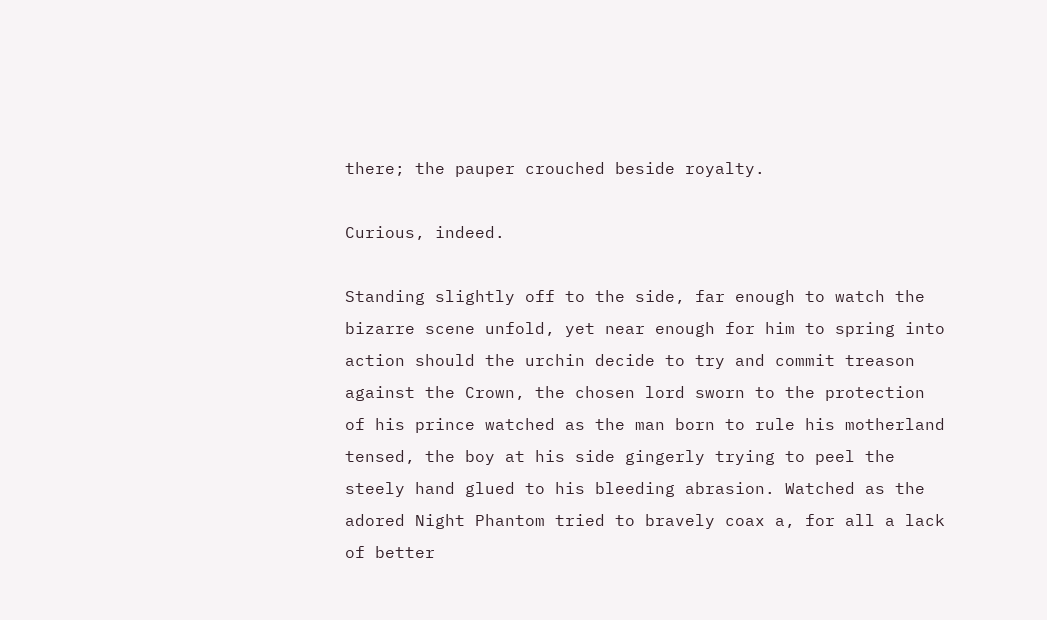there; the pauper crouched beside royalty.

Curious, indeed.

Standing slightly off to the side, far enough to watch the bizarre scene unfold, yet near enough for him to spring into action should the urchin decide to try and commit treason against the Crown, the chosen lord sworn to the protection of his prince watched as the man born to rule his motherland tensed, the boy at his side gingerly trying to peel the steely hand glued to his bleeding abrasion. Watched as the adored Night Phantom tried to bravely coax a, for all a lack of better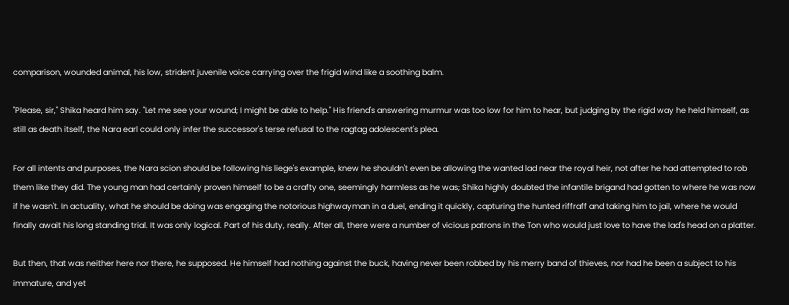comparison, wounded animal, his low, strident juvenile voice carrying over the frigid wind like a soothing balm.

"Please, sir," Shika heard him say. "Let me see your wound; I might be able to help." His friend's answering murmur was too low for him to hear, but judging by the rigid way he held himself, as still as death itself, the Nara earl could only infer the successor's terse refusal to the ragtag adolescent's plea.

For all intents and purposes, the Nara scion should be following his liege's example, knew he shouldn't even be allowing the wanted lad near the royal heir, not after he had attempted to rob them like they did. The young man had certainly proven himself to be a crafty one, seemingly harmless as he was; Shika highly doubted the infantile brigand had gotten to where he was now if he wasn't. In actuality, what he should be doing was engaging the notorious highwayman in a duel, ending it quickly, capturing the hunted riffraff and taking him to jail, where he would finally await his long standing trial. It was only logical. Part of his duty, really. After all, there were a number of vicious patrons in the Ton who would just love to have the lad's head on a platter.

But then, that was neither here nor there, he supposed. He himself had nothing against the buck, having never been robbed by his merry band of thieves, nor had he been a subject to his immature, and yet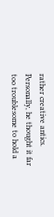rather creative antics. Personally, he thought it far too troublesome to hold a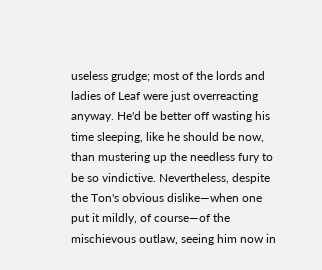useless grudge; most of the lords and ladies of Leaf were just overreacting anyway. He'd be better off wasting his time sleeping, like he should be now, than mustering up the needless fury to be so vindictive. Nevertheless, despite the Ton's obvious dislike—when one put it mildly, of course—of the mischievous outlaw, seeing him now in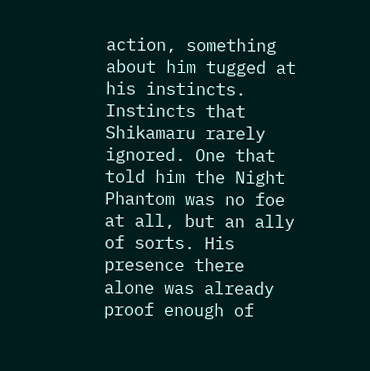action, something about him tugged at his instincts. Instincts that Shikamaru rarely ignored. One that told him the Night Phantom was no foe at all, but an ally of sorts. His presence there alone was already proof enough of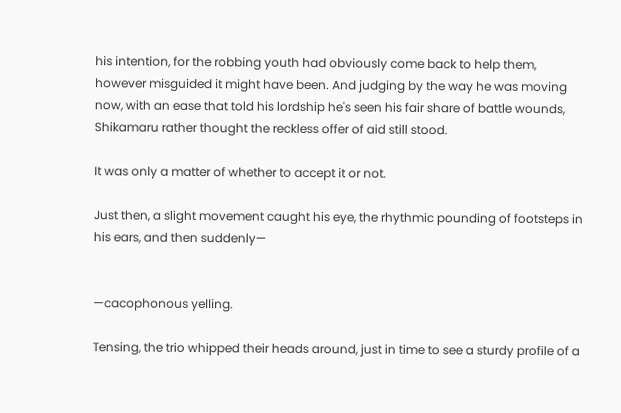his intention, for the robbing youth had obviously come back to help them, however misguided it might have been. And judging by the way he was moving now, with an ease that told his lordship he's seen his fair share of battle wounds, Shikamaru rather thought the reckless offer of aid still stood.

It was only a matter of whether to accept it or not.

Just then, a slight movement caught his eye, the rhythmic pounding of footsteps in his ears, and then suddenly—


—cacophonous yelling.

Tensing, the trio whipped their heads around, just in time to see a sturdy profile of a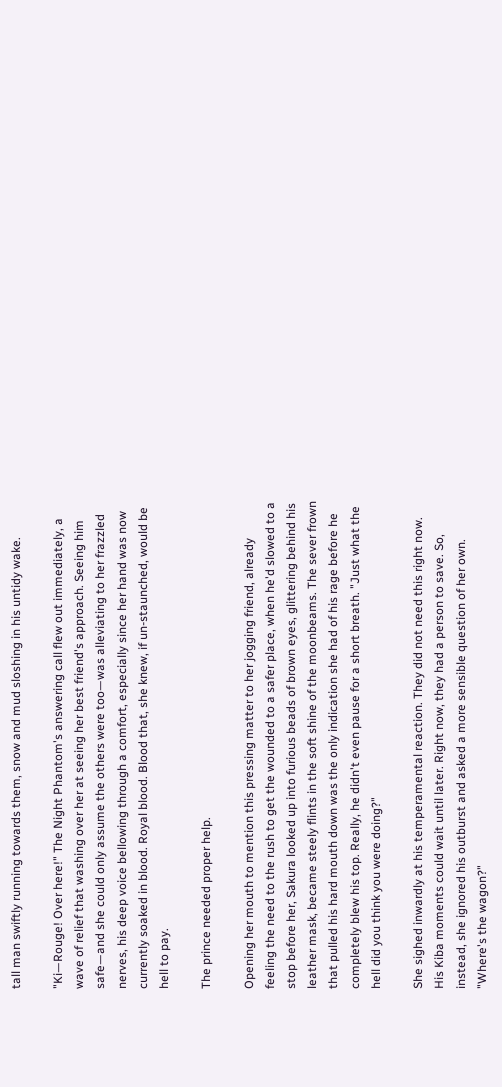tall man swiftly running towards them, snow and mud sloshing in his untidy wake.

"Ki—Rouge! Over here!" The Night Phantom's answering call flew out immediately, a wave of relief that washing over her at seeing her best friend's approach. Seeing him safe—and she could only assume the others were too—was alleviating to her frazzled nerves, his deep voice bellowing through a comfort, especially since her hand was now currently soaked in blood. Royal blood. Blood that, she knew, if un-staunched, would be hell to pay.

The prince needed proper help.

Opening her mouth to mention this pressing matter to her jogging friend, already feeling the need to the rush to get the wounded to a safer place, when he'd slowed to a stop before her, Sakura looked up into furious beads of brown eyes, glittering behind his leather mask, became steely flints in the soft shine of the moonbeams. The sever frown that pulled his hard mouth down was the only indication she had of his rage before he completely blew his top. Really, he didn't even pause for a short breath. "Just what the hell did you think you were doing?"

She sighed inwardly at his temperamental reaction. They did not need this right now. His Kiba moments could wait until later. Right now, they had a person to save. So, instead, she ignored his outburst and asked a more sensible question of her own. "Where's the wagon?"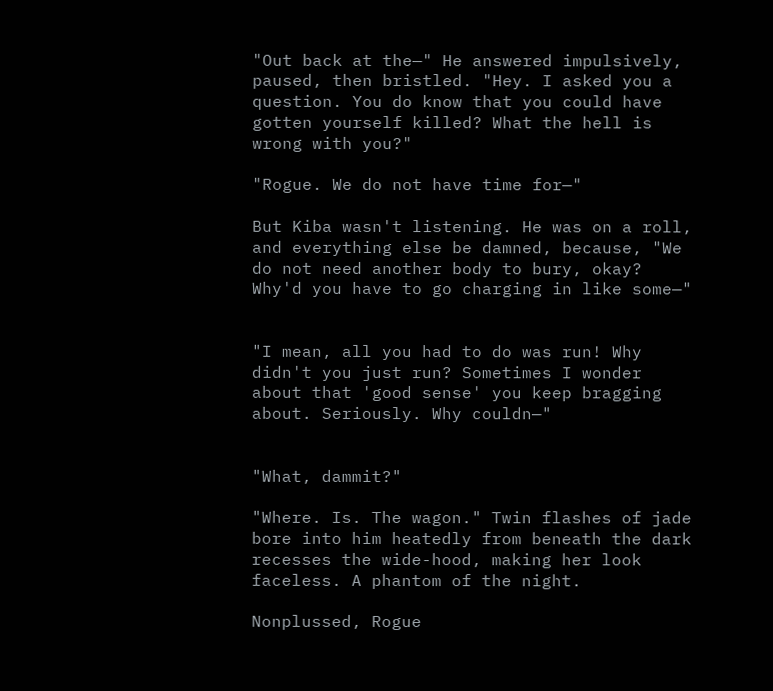"Out back at the—" He answered impulsively, paused, then bristled. "Hey. I asked you a question. You do know that you could have gotten yourself killed? What the hell is wrong with you?"

"Rogue. We do not have time for—"

But Kiba wasn't listening. He was on a roll, and everything else be damned, because, "We do not need another body to bury, okay? Why'd you have to go charging in like some—"


"I mean, all you had to do was run! Why didn't you just run? Sometimes I wonder about that 'good sense' you keep bragging about. Seriously. Why couldn—"


"What, dammit?"

"Where. Is. The wagon." Twin flashes of jade bore into him heatedly from beneath the dark recesses the wide-hood, making her look faceless. A phantom of the night.

Nonplussed, Rogue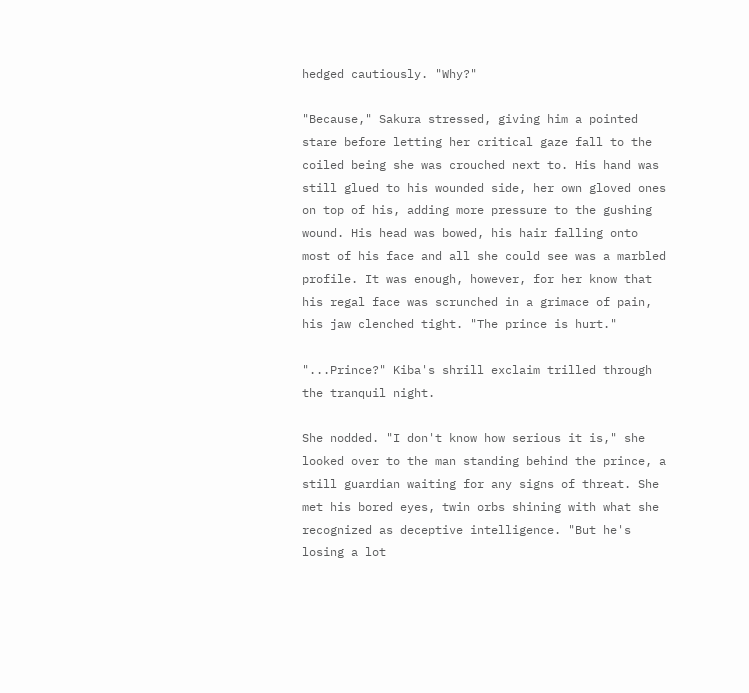hedged cautiously. "Why?"

"Because," Sakura stressed, giving him a pointed stare before letting her critical gaze fall to the coiled being she was crouched next to. His hand was still glued to his wounded side, her own gloved ones on top of his, adding more pressure to the gushing wound. His head was bowed, his hair falling onto most of his face and all she could see was a marbled profile. It was enough, however, for her know that his regal face was scrunched in a grimace of pain, his jaw clenched tight. "The prince is hurt."

"...Prince?" Kiba's shrill exclaim trilled through the tranquil night.

She nodded. "I don't know how serious it is," she looked over to the man standing behind the prince, a still guardian waiting for any signs of threat. She met his bored eyes, twin orbs shining with what she recognized as deceptive intelligence. "But he's losing a lot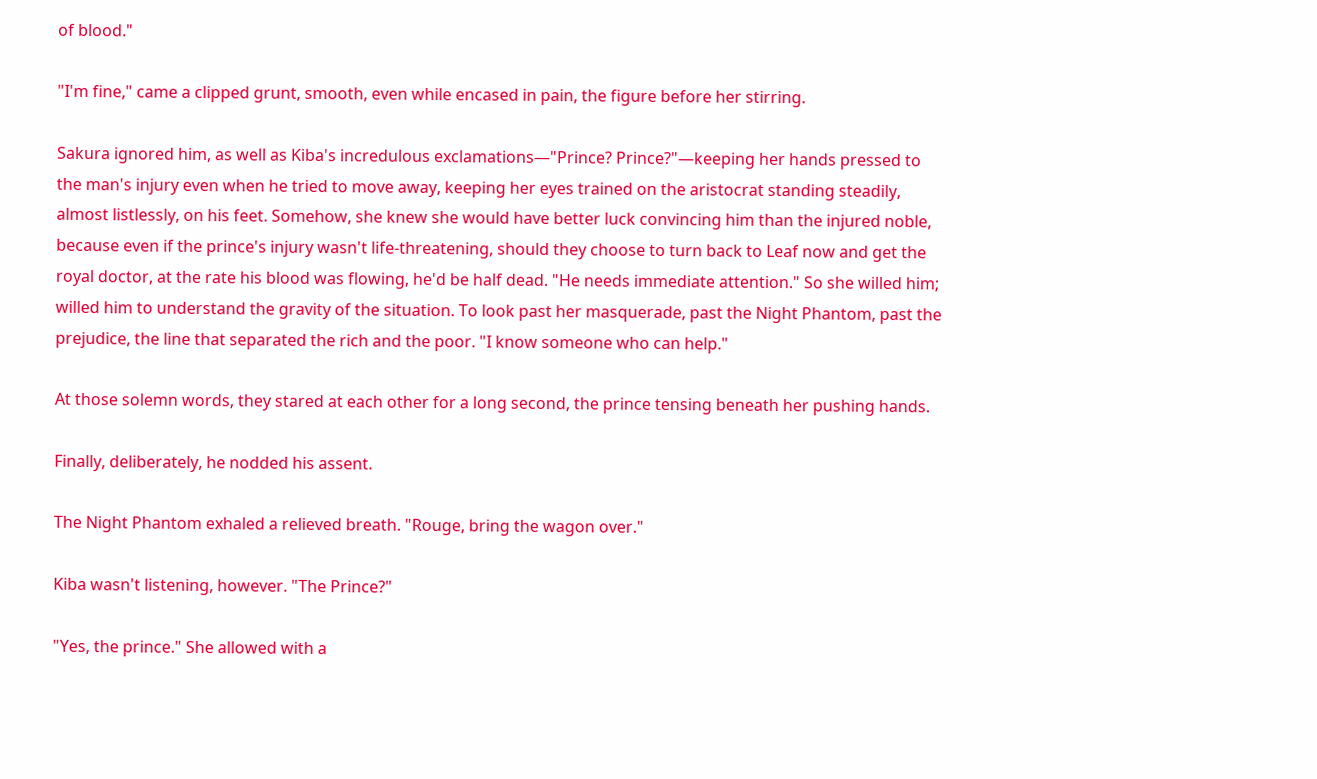of blood."

"I'm fine," came a clipped grunt, smooth, even while encased in pain, the figure before her stirring.

Sakura ignored him, as well as Kiba's incredulous exclamations—"Prince? Prince?"—keeping her hands pressed to the man's injury even when he tried to move away, keeping her eyes trained on the aristocrat standing steadily, almost listlessly, on his feet. Somehow, she knew she would have better luck convincing him than the injured noble, because even if the prince's injury wasn't life-threatening, should they choose to turn back to Leaf now and get the royal doctor, at the rate his blood was flowing, he'd be half dead. "He needs immediate attention." So she willed him; willed him to understand the gravity of the situation. To look past her masquerade, past the Night Phantom, past the prejudice, the line that separated the rich and the poor. "I know someone who can help."

At those solemn words, they stared at each other for a long second, the prince tensing beneath her pushing hands.

Finally, deliberately, he nodded his assent.

The Night Phantom exhaled a relieved breath. "Rouge, bring the wagon over."

Kiba wasn't listening, however. "The Prince?"

"Yes, the prince." She allowed with a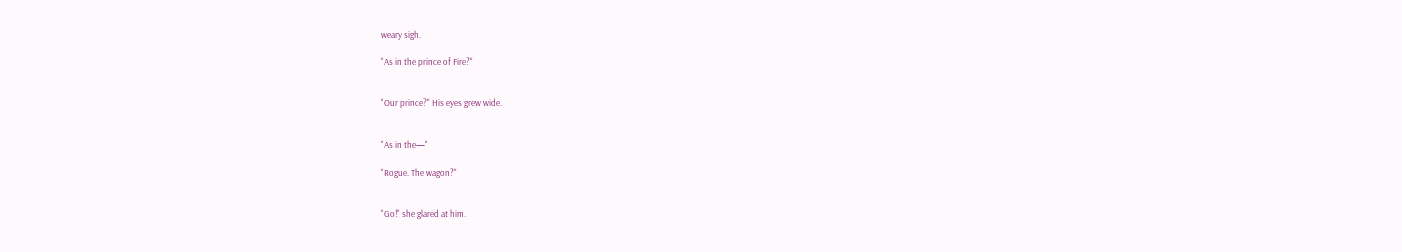weary sigh.

"As in the prince of Fire?"


"Our prince?" His eyes grew wide.


"As in the—"

"Rogue. The wagon?"


"Go!" she glared at him.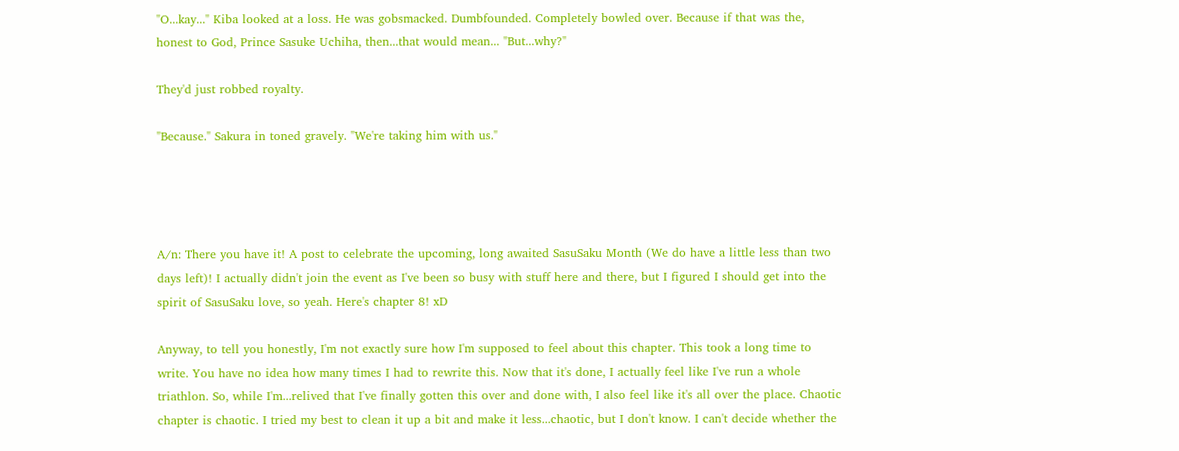"O...kay..." Kiba looked at a loss. He was gobsmacked. Dumbfounded. Completely bowled over. Because if that was the, honest to God, Prince Sasuke Uchiha, then...that would mean... "But...why?"

They'd just robbed royalty.

"Because." Sakura in toned gravely. "We're taking him with us."




A/n: There you have it! A post to celebrate the upcoming, long awaited SasuSaku Month (We do have a little less than two days left)! I actually didn't join the event as I've been so busy with stuff here and there, but I figured I should get into the spirit of SasuSaku love, so yeah. Here's chapter 8! xD

Anyway, to tell you honestly, I'm not exactly sure how I'm supposed to feel about this chapter. This took a long time to write. You have no idea how many times I had to rewrite this. Now that it's done, I actually feel like I've run a whole triathlon. So, while I'm...relived that I've finally gotten this over and done with, I also feel like it's all over the place. Chaotic chapter is chaotic. I tried my best to clean it up a bit and make it less...chaotic, but I don't know. I can't decide whether the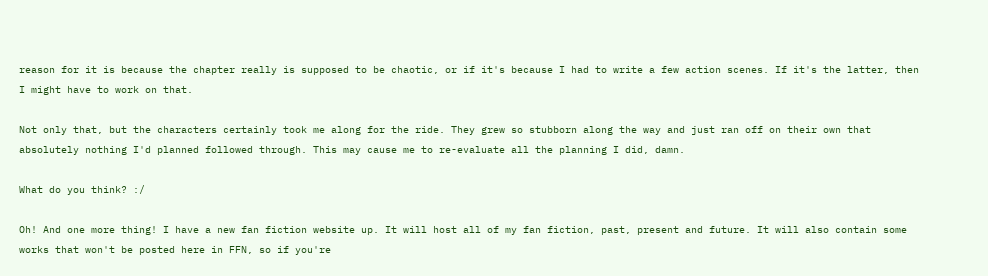reason for it is because the chapter really is supposed to be chaotic, or if it's because I had to write a few action scenes. If it's the latter, then I might have to work on that.

Not only that, but the characters certainly took me along for the ride. They grew so stubborn along the way and just ran off on their own that absolutely nothing I'd planned followed through. This may cause me to re-evaluate all the planning I did, damn.

What do you think? :/

Oh! And one more thing! I have a new fan fiction website up. It will host all of my fan fiction, past, present and future. It will also contain some works that won't be posted here in FFN, so if you're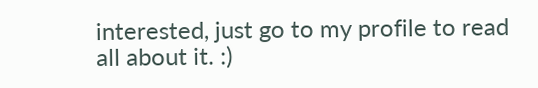interested, just go to my profile to read all about it. :)